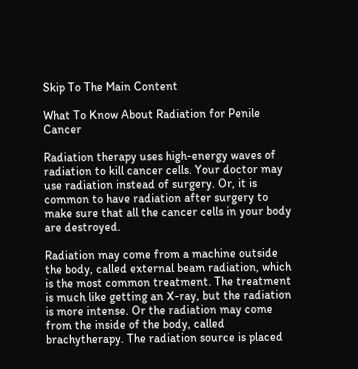Skip To The Main Content

What To Know About Radiation for Penile Cancer

Radiation therapy uses high-energy waves of radiation to kill cancer cells. Your doctor may use radiation instead of surgery. Or, it is common to have radiation after surgery to make sure that all the cancer cells in your body are destroyed.

Radiation may come from a machine outside the body, called external beam radiation, which is the most common treatment. The treatment is much like getting an X-ray, but the radiation is more intense. Or the radiation may come from the inside of the body, called brachytherapy. The radiation source is placed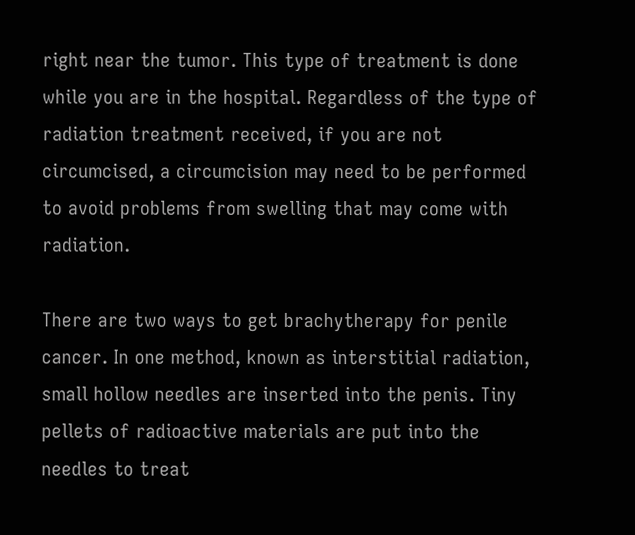right near the tumor. This type of treatment is done while you are in the hospital. Regardless of the type of radiation treatment received, if you are not circumcised, a circumcision may need to be performed to avoid problems from swelling that may come with radiation.

There are two ways to get brachytherapy for penile cancer. In one method, known as interstitial radiation, small hollow needles are inserted into the penis. Tiny pellets of radioactive materials are put into the needles to treat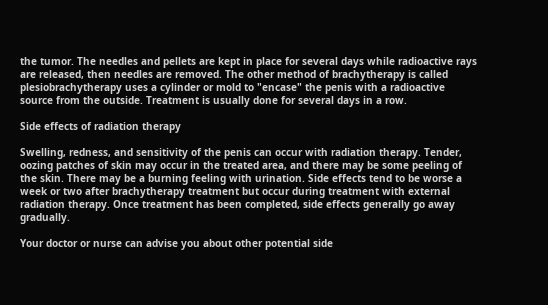the tumor. The needles and pellets are kept in place for several days while radioactive rays are released, then needles are removed. The other method of brachytherapy is called plesiobrachytherapy uses a cylinder or mold to "encase" the penis with a radioactive source from the outside. Treatment is usually done for several days in a row.

Side effects of radiation therapy

Swelling, redness, and sensitivity of the penis can occur with radiation therapy. Tender, oozing patches of skin may occur in the treated area, and there may be some peeling of the skin. There may be a burning feeling with urination. Side effects tend to be worse a week or two after brachytherapy treatment but occur during treatment with external radiation therapy. Once treatment has been completed, side effects generally go away gradually.

Your doctor or nurse can advise you about other potential side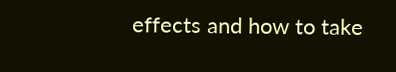effects and how to take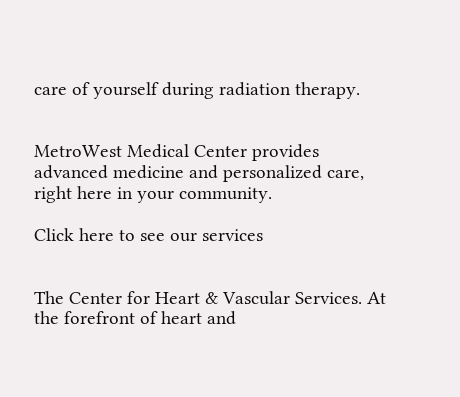care of yourself during radiation therapy.


MetroWest Medical Center provides advanced medicine and personalized care, right here in your community.

Click here to see our services


The Center for Heart & Vascular Services. At the forefront of heart and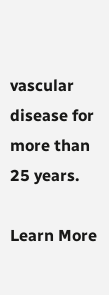vascular disease for more than 25 years.

Learn More